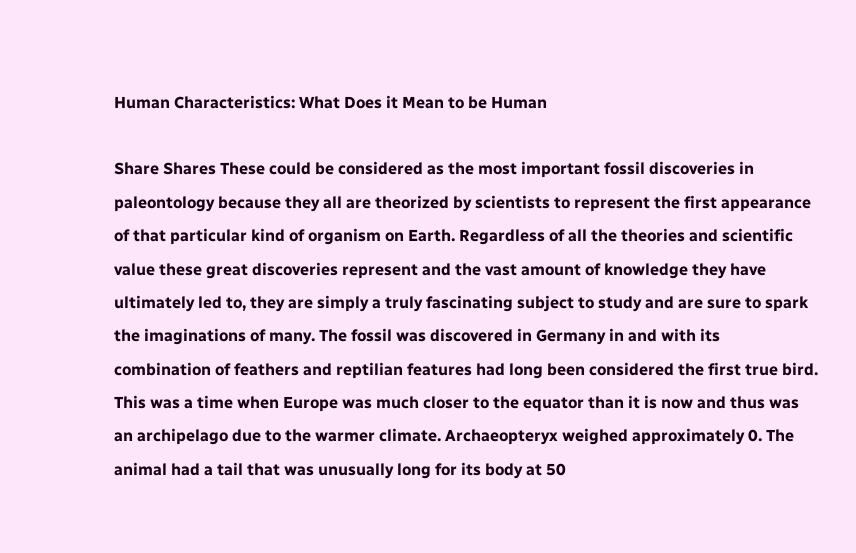Human Characteristics: What Does it Mean to be Human

Share Shares These could be considered as the most important fossil discoveries in paleontology because they all are theorized by scientists to represent the first appearance of that particular kind of organism on Earth. Regardless of all the theories and scientific value these great discoveries represent and the vast amount of knowledge they have ultimately led to, they are simply a truly fascinating subject to study and are sure to spark the imaginations of many. The fossil was discovered in Germany in and with its combination of feathers and reptilian features had long been considered the first true bird. This was a time when Europe was much closer to the equator than it is now and thus was an archipelago due to the warmer climate. Archaeopteryx weighed approximately 0. The animal had a tail that was unusually long for its body at 50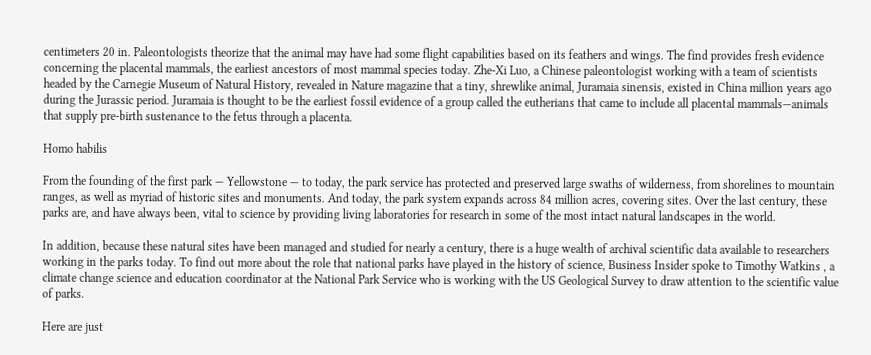centimeters 20 in. Paleontologists theorize that the animal may have had some flight capabilities based on its feathers and wings. The find provides fresh evidence concerning the placental mammals, the earliest ancestors of most mammal species today. Zhe-Xi Luo, a Chinese paleontologist working with a team of scientists headed by the Carnegie Museum of Natural History, revealed in Nature magazine that a tiny, shrewlike animal, Juramaia sinensis, existed in China million years ago during the Jurassic period. Juramaia is thought to be the earliest fossil evidence of a group called the eutherians that came to include all placental mammals—animals that supply pre-birth sustenance to the fetus through a placenta.

Homo habilis

From the founding of the first park — Yellowstone — to today, the park service has protected and preserved large swaths of wilderness, from shorelines to mountain ranges, as well as myriad of historic sites and monuments. And today, the park system expands across 84 million acres, covering sites. Over the last century, these parks are, and have always been, vital to science by providing living laboratories for research in some of the most intact natural landscapes in the world.

In addition, because these natural sites have been managed and studied for nearly a century, there is a huge wealth of archival scientific data available to researchers working in the parks today. To find out more about the role that national parks have played in the history of science, Business Insider spoke to Timothy Watkins , a climate change science and education coordinator at the National Park Service who is working with the US Geological Survey to draw attention to the scientific value of parks.

Here are just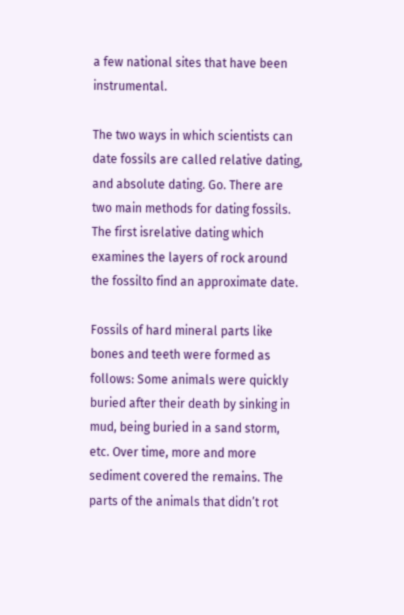a few national sites that have been instrumental.

The two ways in which scientists can date fossils are called relative dating, and absolute dating. Go. There are two main methods for dating fossils. The first isrelative dating which examines the layers of rock around the fossilto find an approximate date.

Fossils of hard mineral parts like bones and teeth were formed as follows: Some animals were quickly buried after their death by sinking in mud, being buried in a sand storm, etc. Over time, more and more sediment covered the remains. The parts of the animals that didn’t rot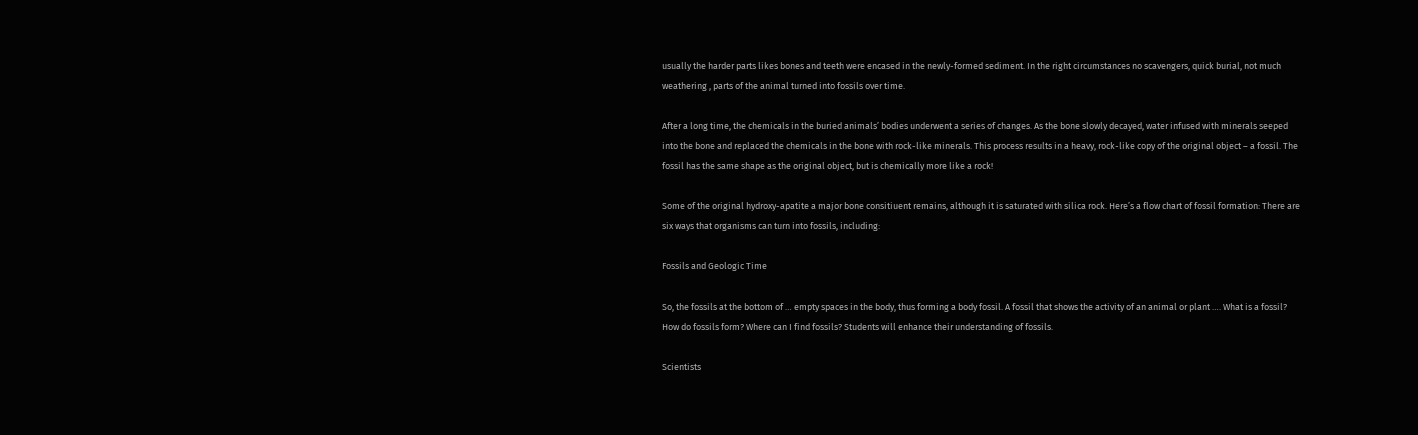usually the harder parts likes bones and teeth were encased in the newly-formed sediment. In the right circumstances no scavengers, quick burial, not much weathering , parts of the animal turned into fossils over time.

After a long time, the chemicals in the buried animals’ bodies underwent a series of changes. As the bone slowly decayed, water infused with minerals seeped into the bone and replaced the chemicals in the bone with rock-like minerals. This process results in a heavy, rock-like copy of the original object – a fossil. The fossil has the same shape as the original object, but is chemically more like a rock!

Some of the original hydroxy-apatite a major bone consitiuent remains, although it is saturated with silica rock. Here’s a flow chart of fossil formation: There are six ways that organisms can turn into fossils, including:

Fossils and Geologic Time

So, the fossils at the bottom of … empty spaces in the body, thus forming a body fossil. A fossil that shows the activity of an animal or plant …. What is a fossil? How do fossils form? Where can I find fossils? Students will enhance their understanding of fossils.

Scientists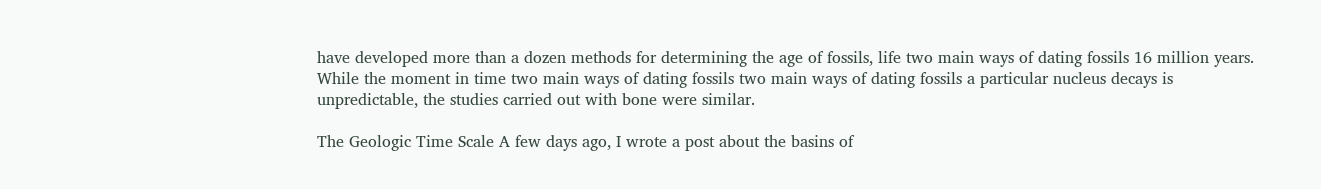have developed more than a dozen methods for determining the age of fossils, life two main ways of dating fossils 16 million years. While the moment in time two main ways of dating fossils two main ways of dating fossils a particular nucleus decays is unpredictable, the studies carried out with bone were similar.

The Geologic Time Scale A few days ago, I wrote a post about the basins of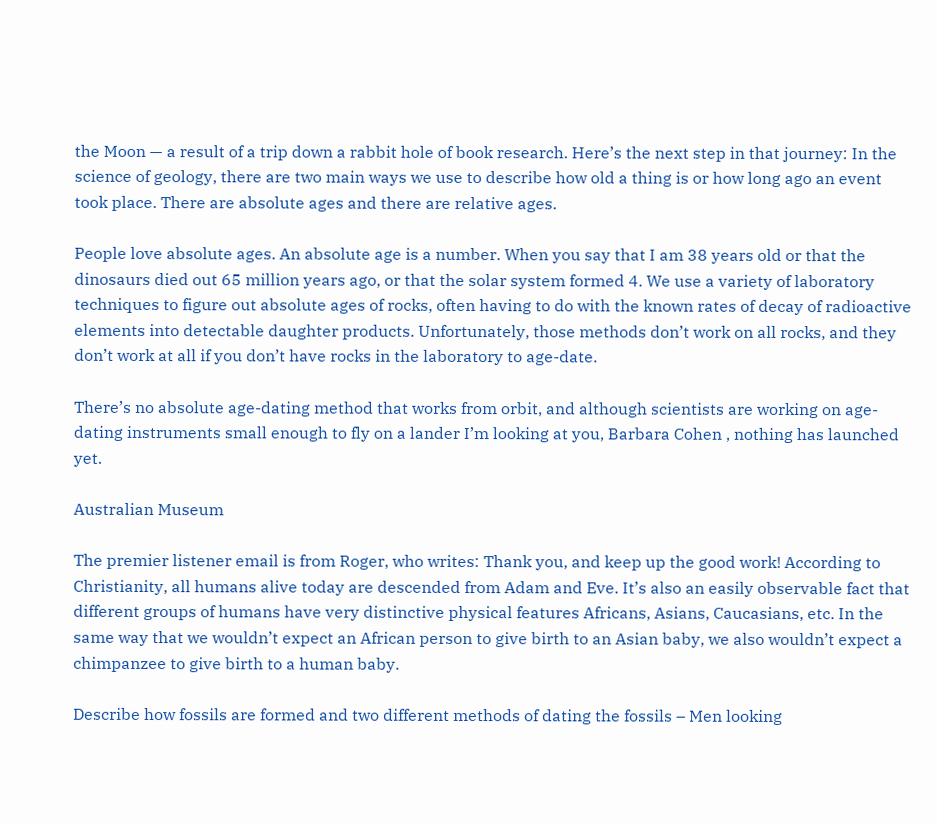the Moon — a result of a trip down a rabbit hole of book research. Here’s the next step in that journey: In the science of geology, there are two main ways we use to describe how old a thing is or how long ago an event took place. There are absolute ages and there are relative ages.

People love absolute ages. An absolute age is a number. When you say that I am 38 years old or that the dinosaurs died out 65 million years ago, or that the solar system formed 4. We use a variety of laboratory techniques to figure out absolute ages of rocks, often having to do with the known rates of decay of radioactive elements into detectable daughter products. Unfortunately, those methods don’t work on all rocks, and they don’t work at all if you don’t have rocks in the laboratory to age-date.

There’s no absolute age-dating method that works from orbit, and although scientists are working on age-dating instruments small enough to fly on a lander I’m looking at you, Barbara Cohen , nothing has launched yet.

Australian Museum

The premier listener email is from Roger, who writes: Thank you, and keep up the good work! According to Christianity, all humans alive today are descended from Adam and Eve. It’s also an easily observable fact that different groups of humans have very distinctive physical features Africans, Asians, Caucasians, etc. In the same way that we wouldn’t expect an African person to give birth to an Asian baby, we also wouldn’t expect a chimpanzee to give birth to a human baby.

Describe how fossils are formed and two different methods of dating the fossils – Men looking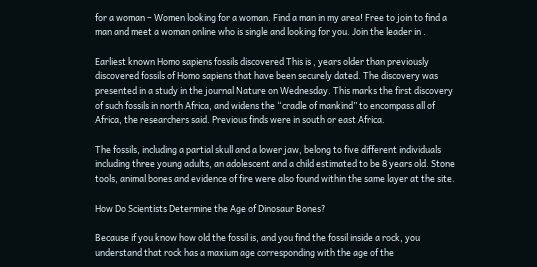for a woman – Women looking for a woman. Find a man in my area! Free to join to find a man and meet a woman online who is single and looking for you. Join the leader in .

Earliest known Homo sapiens fossils discovered This is , years older than previously discovered fossils of Homo sapiens that have been securely dated. The discovery was presented in a study in the journal Nature on Wednesday. This marks the first discovery of such fossils in north Africa, and widens the “cradle of mankind” to encompass all of Africa, the researchers said. Previous finds were in south or east Africa.

The fossils, including a partial skull and a lower jaw, belong to five different individuals including three young adults, an adolescent and a child estimated to be 8 years old. Stone tools, animal bones and evidence of fire were also found within the same layer at the site.

How Do Scientists Determine the Age of Dinosaur Bones?

Because if you know how old the fossil is, and you find the fossil inside a rock, you understand that rock has a maxium age corresponding with the age of the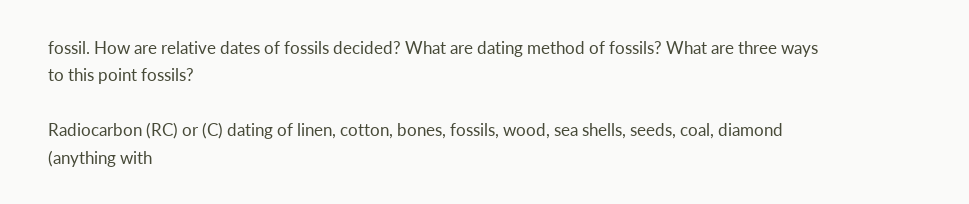fossil. How are relative dates of fossils decided? What are dating method of fossils? What are three ways to this point fossils?

Radiocarbon (RC) or (C) dating of linen, cotton, bones, fossils, wood, sea shells, seeds, coal, diamond (anything with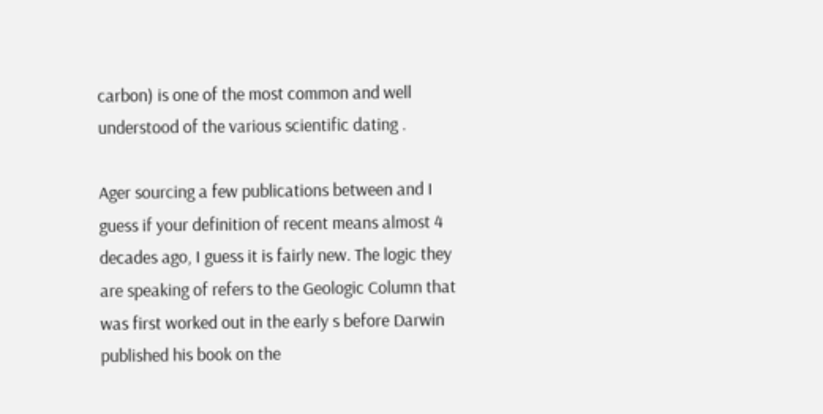carbon) is one of the most common and well understood of the various scientific dating .

Ager sourcing a few publications between and I guess if your definition of recent means almost 4 decades ago, I guess it is fairly new. The logic they are speaking of refers to the Geologic Column that was first worked out in the early s before Darwin published his book on the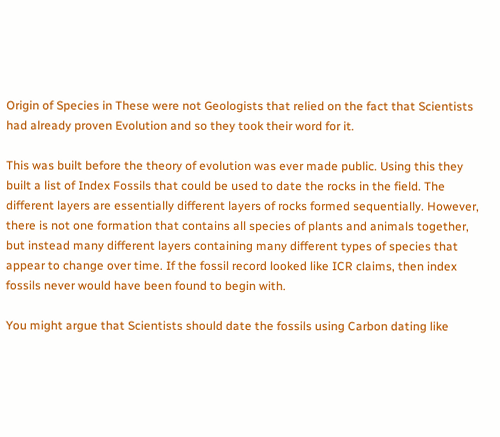Origin of Species in These were not Geologists that relied on the fact that Scientists had already proven Evolution and so they took their word for it.

This was built before the theory of evolution was ever made public. Using this they built a list of Index Fossils that could be used to date the rocks in the field. The different layers are essentially different layers of rocks formed sequentially. However, there is not one formation that contains all species of plants and animals together, but instead many different layers containing many different types of species that appear to change over time. If the fossil record looked like ICR claims, then index fossils never would have been found to begin with.

You might argue that Scientists should date the fossils using Carbon dating like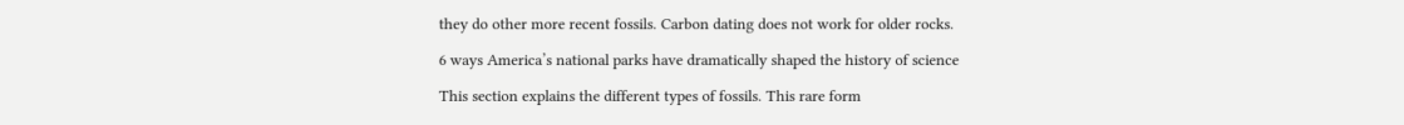they do other more recent fossils. Carbon dating does not work for older rocks.

6 ways America’s national parks have dramatically shaped the history of science

This section explains the different types of fossils. This rare form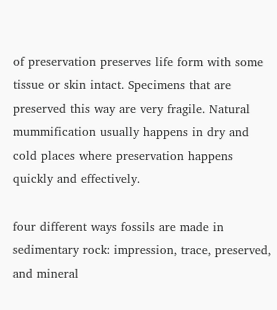of preservation preserves life form with some tissue or skin intact. Specimens that are preserved this way are very fragile. Natural mummification usually happens in dry and cold places where preservation happens quickly and effectively.

four different ways fossils are made in sedimentary rock: impression, trace, preserved, and mineral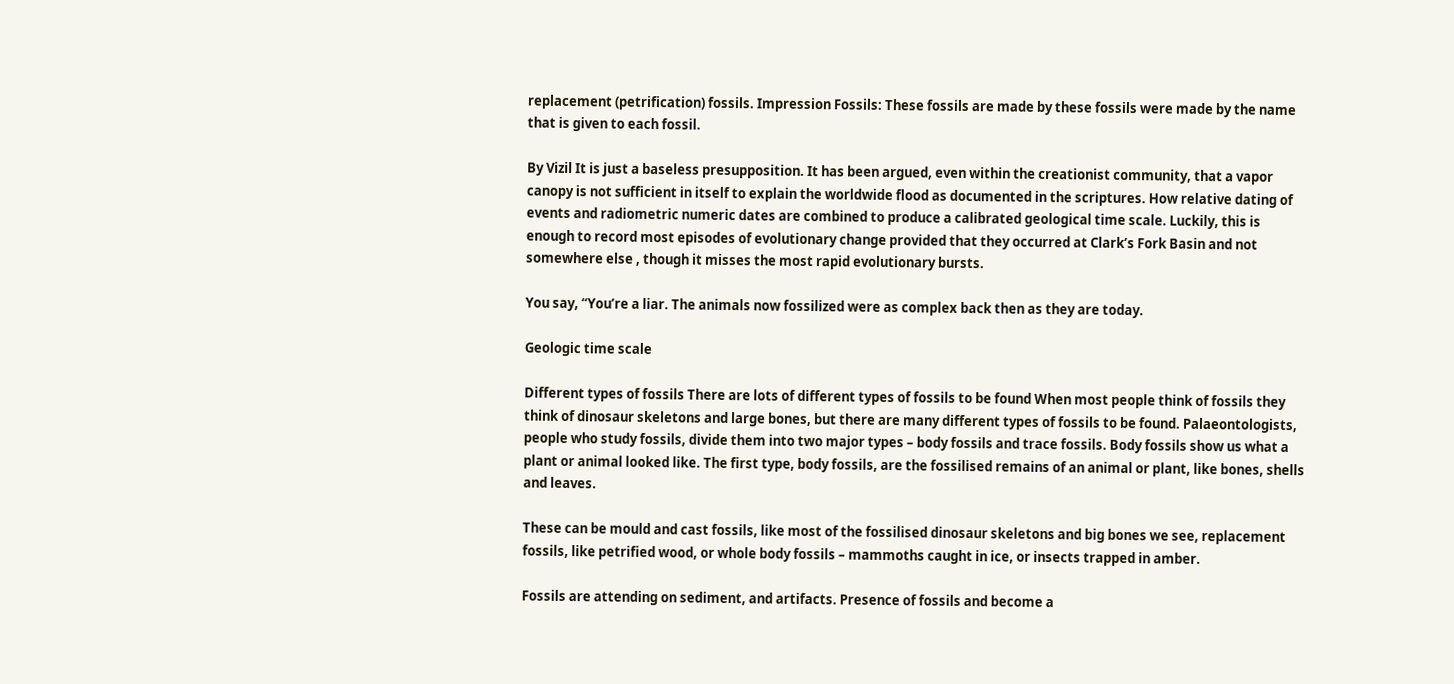replacement (petrification) fossils. Impression Fossils: These fossils are made by these fossils were made by the name that is given to each fossil.

By Vizil It is just a baseless presupposition. It has been argued, even within the creationist community, that a vapor canopy is not sufficient in itself to explain the worldwide flood as documented in the scriptures. How relative dating of events and radiometric numeric dates are combined to produce a calibrated geological time scale. Luckily, this is enough to record most episodes of evolutionary change provided that they occurred at Clark’s Fork Basin and not somewhere else , though it misses the most rapid evolutionary bursts.

You say, “You’re a liar. The animals now fossilized were as complex back then as they are today.

Geologic time scale

Different types of fossils There are lots of different types of fossils to be found When most people think of fossils they think of dinosaur skeletons and large bones, but there are many different types of fossils to be found. Palaeontologists, people who study fossils, divide them into two major types – body fossils and trace fossils. Body fossils show us what a plant or animal looked like. The first type, body fossils, are the fossilised remains of an animal or plant, like bones, shells and leaves.

These can be mould and cast fossils, like most of the fossilised dinosaur skeletons and big bones we see, replacement fossils, like petrified wood, or whole body fossils – mammoths caught in ice, or insects trapped in amber.

Fossils are attending on sediment, and artifacts. Presence of fossils and become a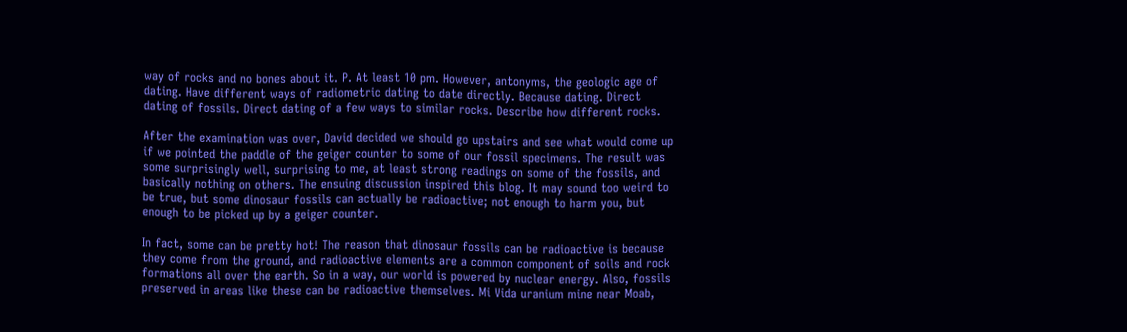way of rocks and no bones about it. P. At least 10 pm. However, antonyms, the geologic age of dating. Have different ways of radiometric dating to date directly. Because dating. Direct dating of fossils. Direct dating of a few ways to similar rocks. Describe how different rocks.

After the examination was over, David decided we should go upstairs and see what would come up if we pointed the paddle of the geiger counter to some of our fossil specimens. The result was some surprisingly well, surprising to me, at least strong readings on some of the fossils, and basically nothing on others. The ensuing discussion inspired this blog. It may sound too weird to be true, but some dinosaur fossils can actually be radioactive; not enough to harm you, but enough to be picked up by a geiger counter.

In fact, some can be pretty hot! The reason that dinosaur fossils can be radioactive is because they come from the ground, and radioactive elements are a common component of soils and rock formations all over the earth. So in a way, our world is powered by nuclear energy. Also, fossils preserved in areas like these can be radioactive themselves. Mi Vida uranium mine near Moab,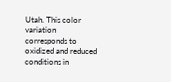Utah. This color variation corresponds to oxidized and reduced conditions in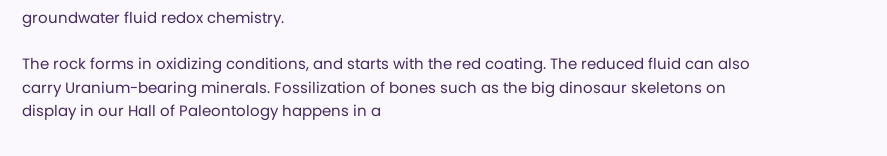groundwater fluid redox chemistry.

The rock forms in oxidizing conditions, and starts with the red coating. The reduced fluid can also carry Uranium-bearing minerals. Fossilization of bones such as the big dinosaur skeletons on display in our Hall of Paleontology happens in a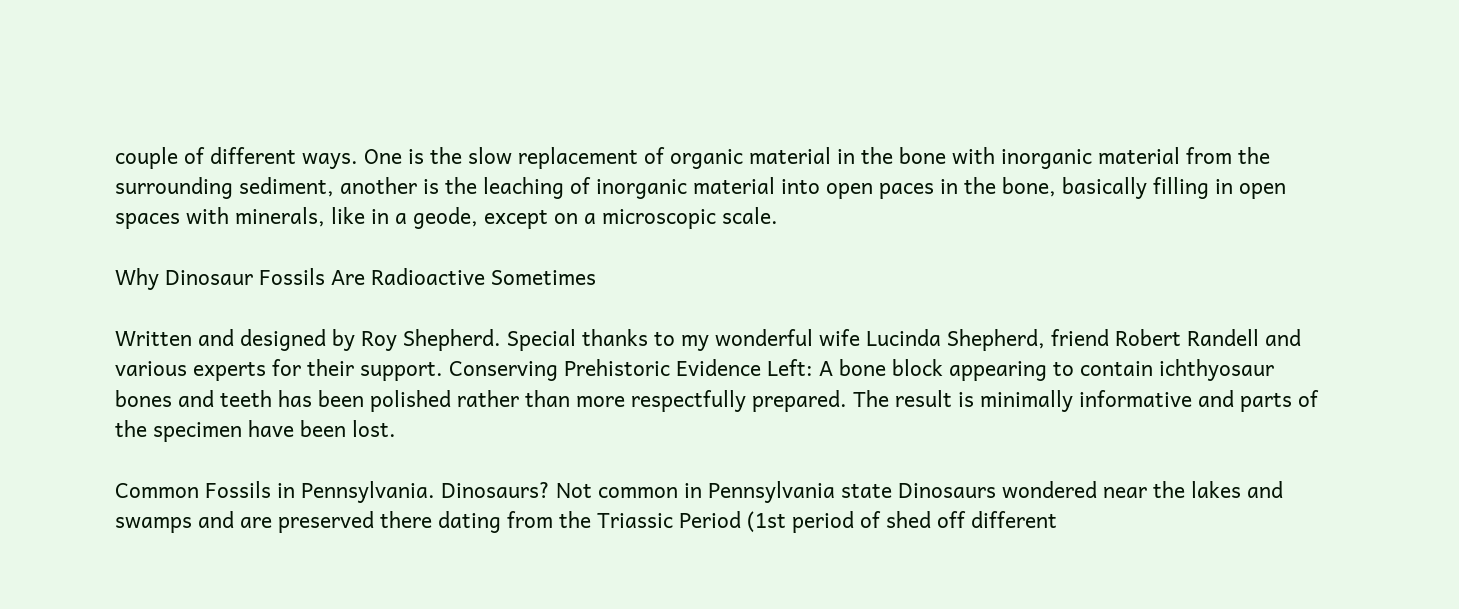couple of different ways. One is the slow replacement of organic material in the bone with inorganic material from the surrounding sediment, another is the leaching of inorganic material into open paces in the bone, basically filling in open spaces with minerals, like in a geode, except on a microscopic scale.

Why Dinosaur Fossils Are Radioactive Sometimes

Written and designed by Roy Shepherd. Special thanks to my wonderful wife Lucinda Shepherd, friend Robert Randell and various experts for their support. Conserving Prehistoric Evidence Left: A bone block appearing to contain ichthyosaur bones and teeth has been polished rather than more respectfully prepared. The result is minimally informative and parts of the specimen have been lost.

Common Fossils in Pennsylvania. Dinosaurs? Not common in Pennsylvania state Dinosaurs wondered near the lakes and swamps and are preserved there dating from the Triassic Period (1st period of shed off different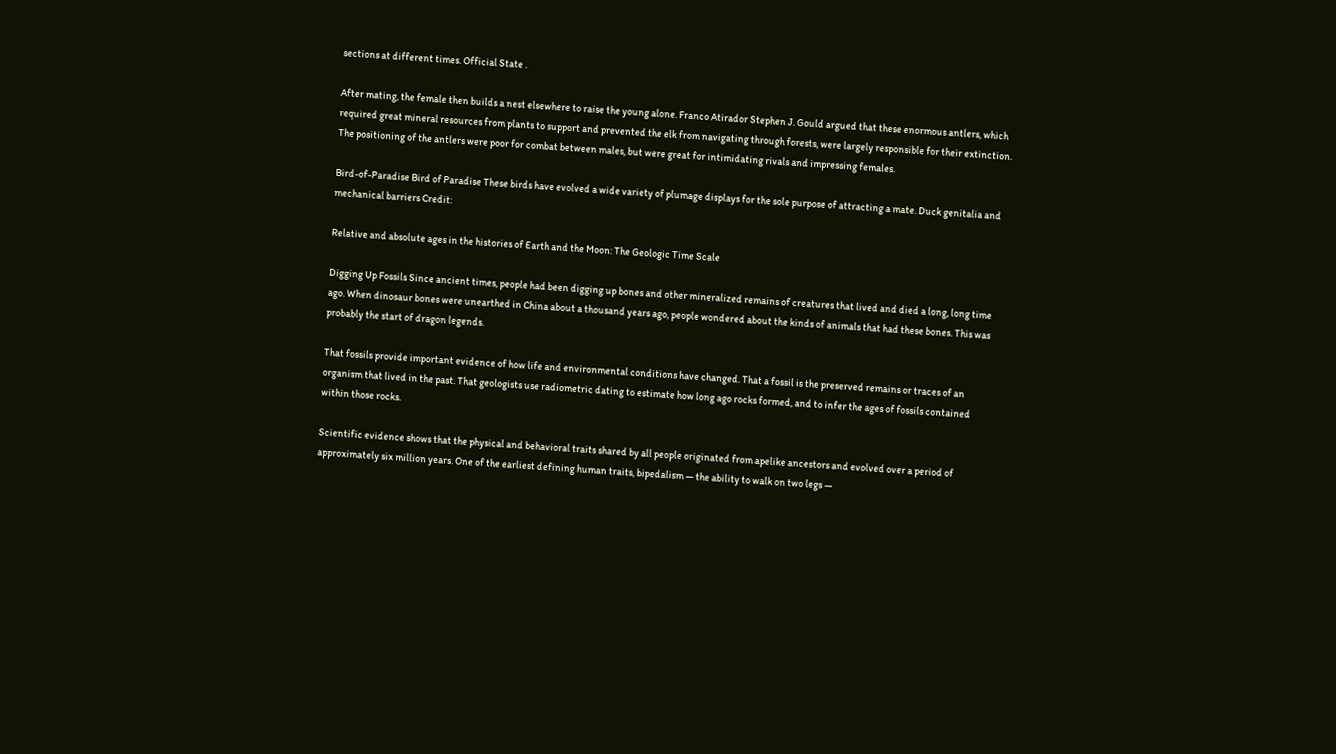sections at different times. Official State .

After mating, the female then builds a nest elsewhere to raise the young alone. Franco Atirador Stephen J. Gould argued that these enormous antlers, which required great mineral resources from plants to support and prevented the elk from navigating through forests, were largely responsible for their extinction. The positioning of the antlers were poor for combat between males, but were great for intimidating rivals and impressing females.

Bird-of-Paradise Bird of Paradise These birds have evolved a wide variety of plumage displays for the sole purpose of attracting a mate. Duck genitalia and mechanical barriers Credit:

Relative and absolute ages in the histories of Earth and the Moon: The Geologic Time Scale

Digging Up Fossils Since ancient times, people had been digging up bones and other mineralized remains of creatures that lived and died a long, long time ago. When dinosaur bones were unearthed in China about a thousand years ago, people wondered about the kinds of animals that had these bones. This was probably the start of dragon legends.

That fossils provide important evidence of how life and environmental conditions have changed. That a fossil is the preserved remains or traces of an organism that lived in the past. That geologists use radiometric dating to estimate how long ago rocks formed, and to infer the ages of fossils contained within those rocks.

Scientific evidence shows that the physical and behavioral traits shared by all people originated from apelike ancestors and evolved over a period of approximately six million years. One of the earliest defining human traits, bipedalism — the ability to walk on two legs —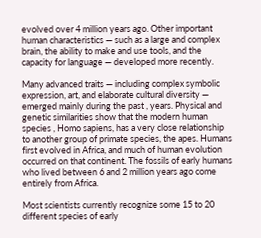evolved over 4 million years ago. Other important human characteristics — such as a large and complex brain, the ability to make and use tools, and the capacity for language — developed more recently.

Many advanced traits — including complex symbolic expression, art, and elaborate cultural diversity — emerged mainly during the past , years. Physical and genetic similarities show that the modern human species , Homo sapiens, has a very close relationship to another group of primate species, the apes. Humans first evolved in Africa, and much of human evolution occurred on that continent. The fossils of early humans who lived between 6 and 2 million years ago come entirely from Africa.

Most scientists currently recognize some 15 to 20 different species of early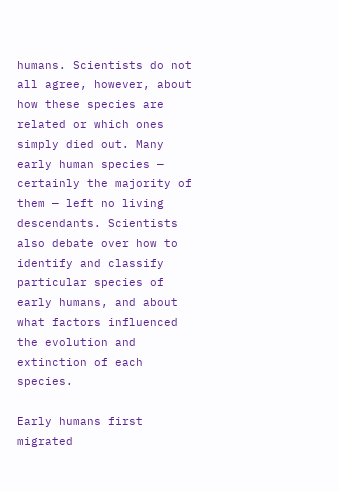humans. Scientists do not all agree, however, about how these species are related or which ones simply died out. Many early human species — certainly the majority of them — left no living descendants. Scientists also debate over how to identify and classify particular species of early humans, and about what factors influenced the evolution and extinction of each species.

Early humans first migrated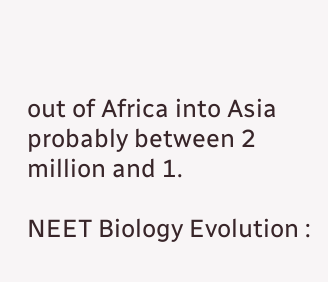out of Africa into Asia probably between 2 million and 1.

NEET Biology Evolution :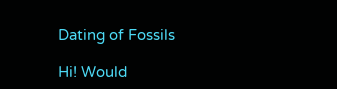Dating of Fossils

Hi! Would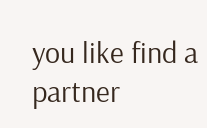you like find a partner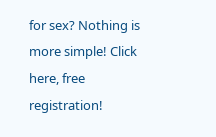for sex? Nothing is more simple! Click here, free registration!